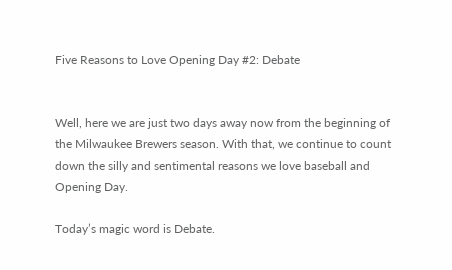Five Reasons to Love Opening Day #2: Debate


Well, here we are just two days away now from the beginning of the Milwaukee Brewers season. With that, we continue to count down the silly and sentimental reasons we love baseball and Opening Day.

Today’s magic word is Debate.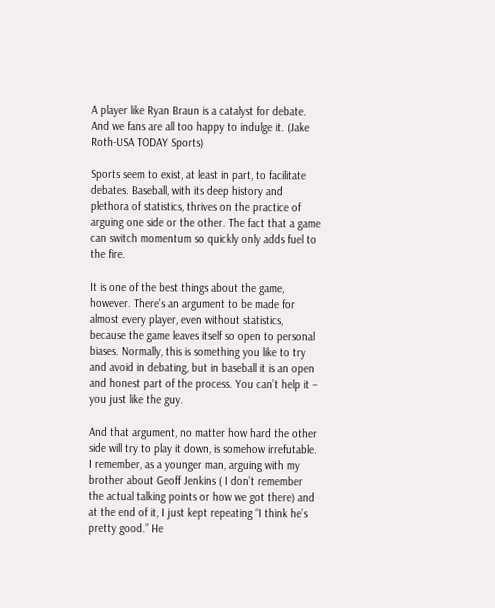A player like Ryan Braun is a catalyst for debate. And we fans are all too happy to indulge it. (Jake Roth-USA TODAY Sports)

Sports seem to exist, at least in part, to facilitate debates. Baseball, with its deep history and plethora of statistics, thrives on the practice of arguing one side or the other. The fact that a game can switch momentum so quickly only adds fuel to the fire.

It is one of the best things about the game, however. There’s an argument to be made for almost every player, even without statistics, because the game leaves itself so open to personal biases. Normally, this is something you like to try and avoid in debating, but in baseball it is an open and honest part of the process. You can’t help it – you just like the guy.

And that argument, no matter how hard the other side will try to play it down, is somehow irrefutable. I remember, as a younger man, arguing with my brother about Geoff Jenkins ( I don’t remember the actual talking points or how we got there) and at the end of it, I just kept repeating “I think he’s pretty good.” He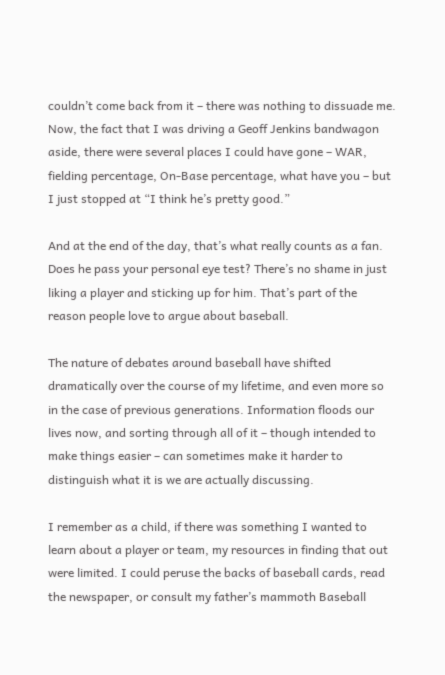couldn’t come back from it – there was nothing to dissuade me. Now, the fact that I was driving a Geoff Jenkins bandwagon aside, there were several places I could have gone – WAR, fielding percentage, On-Base percentage, what have you – but I just stopped at “I think he’s pretty good.”

And at the end of the day, that’s what really counts as a fan. Does he pass your personal eye test? There’s no shame in just liking a player and sticking up for him. That’s part of the reason people love to argue about baseball.

The nature of debates around baseball have shifted dramatically over the course of my lifetime, and even more so in the case of previous generations. Information floods our lives now, and sorting through all of it – though intended to make things easier – can sometimes make it harder to distinguish what it is we are actually discussing.

I remember as a child, if there was something I wanted to learn about a player or team, my resources in finding that out were limited. I could peruse the backs of baseball cards, read the newspaper, or consult my father’s mammoth Baseball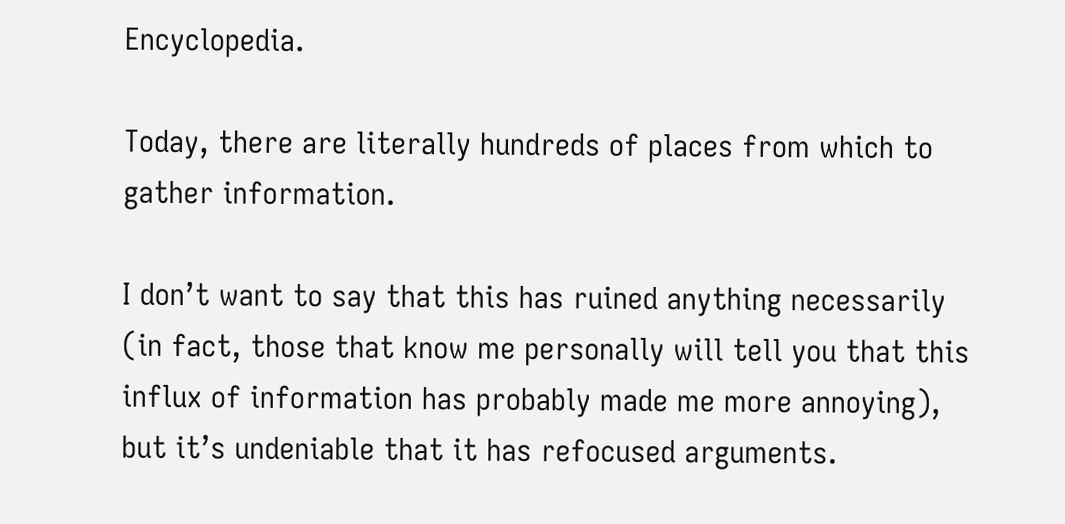Encyclopedia.

Today, there are literally hundreds of places from which to gather information.

I don’t want to say that this has ruined anything necessarily (in fact, those that know me personally will tell you that this influx of information has probably made me more annoying), but it’s undeniable that it has refocused arguments.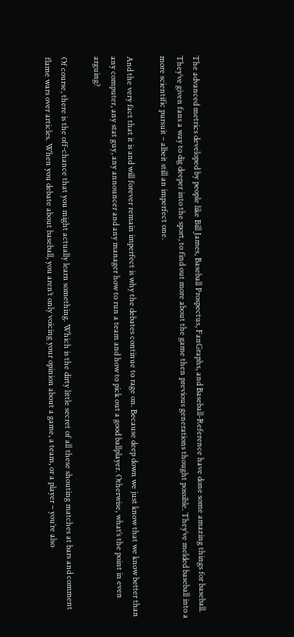The advanced metrics developed by people like Bill James, Baseball Prospectus, FanGraphs, and Baseball-Reference have done some amazing things for baseball. They’ve given fans a way to dig deeper into the sport, to find out more about the game then previous generations thought possible. They’ve melded baseball into a more scientific pursuit – albeit still an imperfect one.

And the very fact that it is and will forever remain imperfect is why the debates continue to rage on. Because deep down we just know that we know better than any computer, any stat guy, any announcer and any manager how to run a team and how to pick out a good ballplayer. Otherwise, what’s the point in even arguing?

Of course, there is the off-chance that you might actually learn something. Which is the dirty little secret of all these shouting matches at bars and comment flame wars over articles. When you debate about baseball, you aren’t only voicing your opinion about a game, a team, or a player – you’re also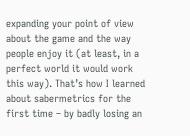expanding your point of view about the game and the way people enjoy it (at least, in a perfect world it would work this way). That’s how I learned about sabermetrics for the first time – by badly losing an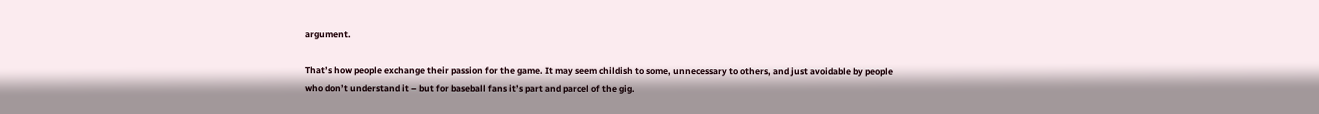argument.

That’s how people exchange their passion for the game. It may seem childish to some, unnecessary to others, and just avoidable by people who don’t understand it – but for baseball fans it’s part and parcel of the gig.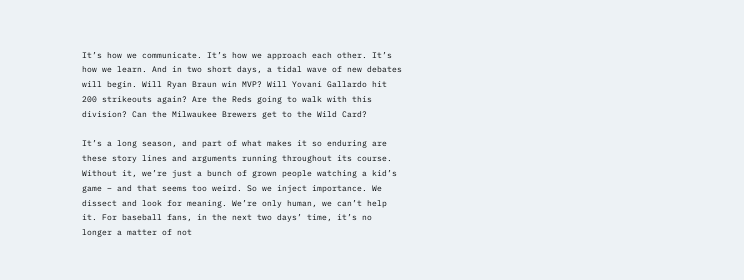It’s how we communicate. It’s how we approach each other. It’s how we learn. And in two short days, a tidal wave of new debates will begin. Will Ryan Braun win MVP? Will Yovani Gallardo hit 200 strikeouts again? Are the Reds going to walk with this division? Can the Milwaukee Brewers get to the Wild Card?

It’s a long season, and part of what makes it so enduring are these story lines and arguments running throughout its course. Without it, we’re just a bunch of grown people watching a kid’s game – and that seems too weird. So we inject importance. We dissect and look for meaning. We’re only human, we can’t help it. For baseball fans, in the next two days’ time, it’s no longer a matter of not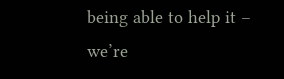being able to help it – we’re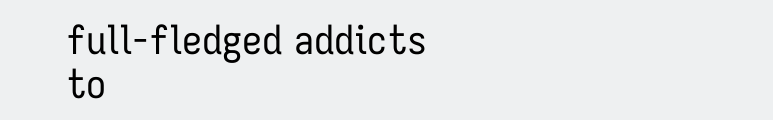full-fledged addicts to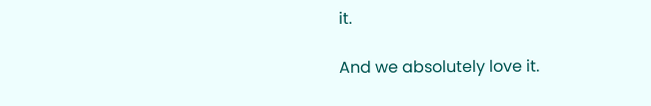it.

And we absolutely love it.